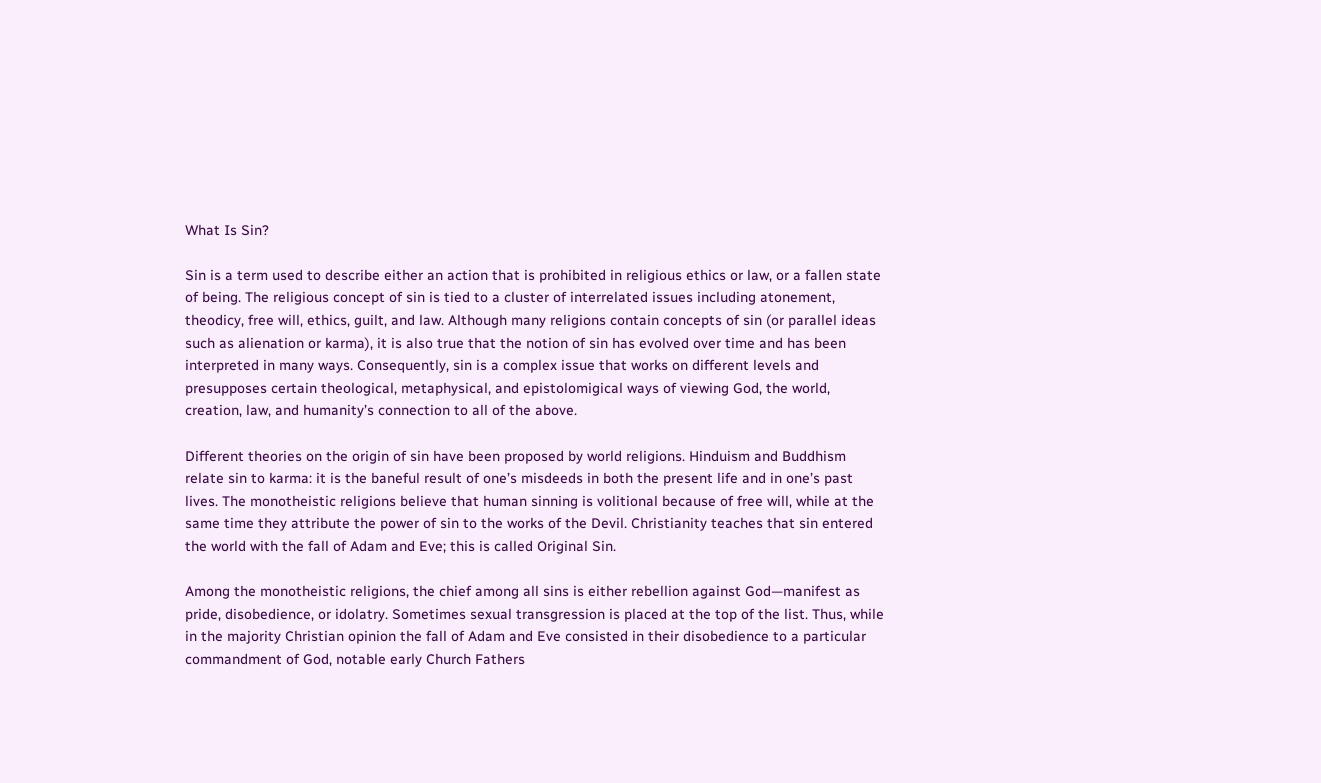What Is Sin?

Sin is a term used to describe either an action that is prohibited in religious ethics or law, or a fallen state of being. The religious concept of sin is tied to a cluster of interrelated issues including atonement, theodicy, free will, ethics, guilt, and law. Although many religions contain concepts of sin (or parallel ideas such as alienation or karma), it is also true that the notion of sin has evolved over time and has been interpreted in many ways. Consequently, sin is a complex issue that works on different levels and presupposes certain theological, metaphysical, and epistolomigical ways of viewing God, the world, creation, law, and humanity’s connection to all of the above.

Different theories on the origin of sin have been proposed by world religions. Hinduism and Buddhism relate sin to karma: it is the baneful result of one’s misdeeds in both the present life and in one’s past lives. The monotheistic religions believe that human sinning is volitional because of free will, while at the same time they attribute the power of sin to the works of the Devil. Christianity teaches that sin entered the world with the fall of Adam and Eve; this is called Original Sin.

Among the monotheistic religions, the chief among all sins is either rebellion against God—manifest as pride, disobedience, or idolatry. Sometimes sexual transgression is placed at the top of the list. Thus, while in the majority Christian opinion the fall of Adam and Eve consisted in their disobedience to a particular commandment of God, notable early Church Fathers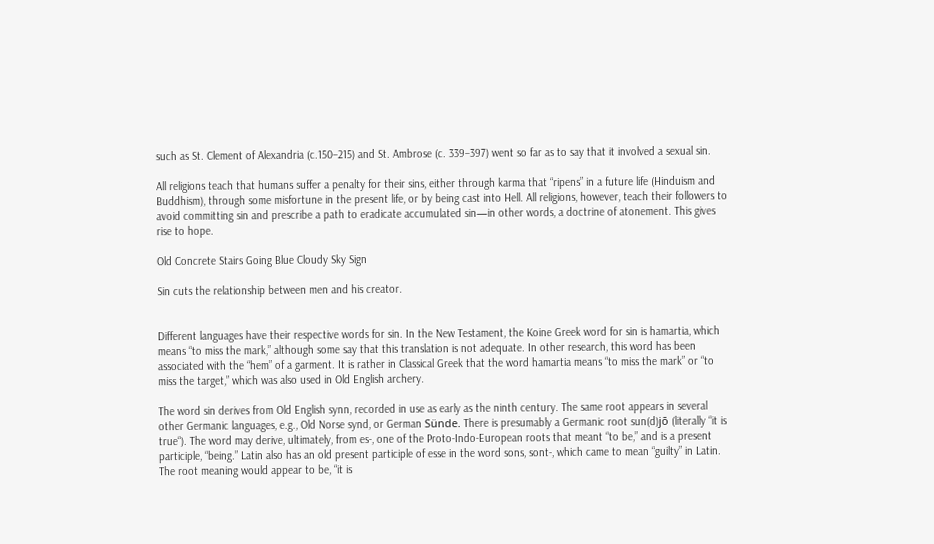such as St. Clement of Alexandria (c.150–215) and St. Ambrose (c. 339–397) went so far as to say that it involved a sexual sin.

All religions teach that humans suffer a penalty for their sins, either through karma that “ripens” in a future life (Hinduism and Buddhism), through some misfortune in the present life, or by being cast into Hell. All religions, however, teach their followers to avoid committing sin and prescribe a path to eradicate accumulated sin—in other words, a doctrine of atonement. This gives rise to hope.

Old Concrete Stairs Going Blue Cloudy Sky Sign

Sin cuts the relationship between men and his creator.


Different languages have their respective words for sin. In the New Testament, the Koine Greek word for sin is hamartia, which means “to miss the mark,” although some say that this translation is not adequate. In other research, this word has been associated with the “hem” of a garment. It is rather in Classical Greek that the word hamartia means “to miss the mark” or “to miss the target,” which was also used in Old English archery.

The word sin derives from Old English synn, recorded in use as early as the ninth century. The same root appears in several other Germanic languages, e.g., Old Norse synd, or German Sünde. There is presumably a Germanic root sun(d)jō (literally “it is true“). The word may derive, ultimately, from es-, one of the Proto-Indo-European roots that meant “to be,” and is a present participle, “being.” Latin also has an old present participle of esse in the word sons, sont-, which came to mean “guilty” in Latin. The root meaning would appear to be, “it is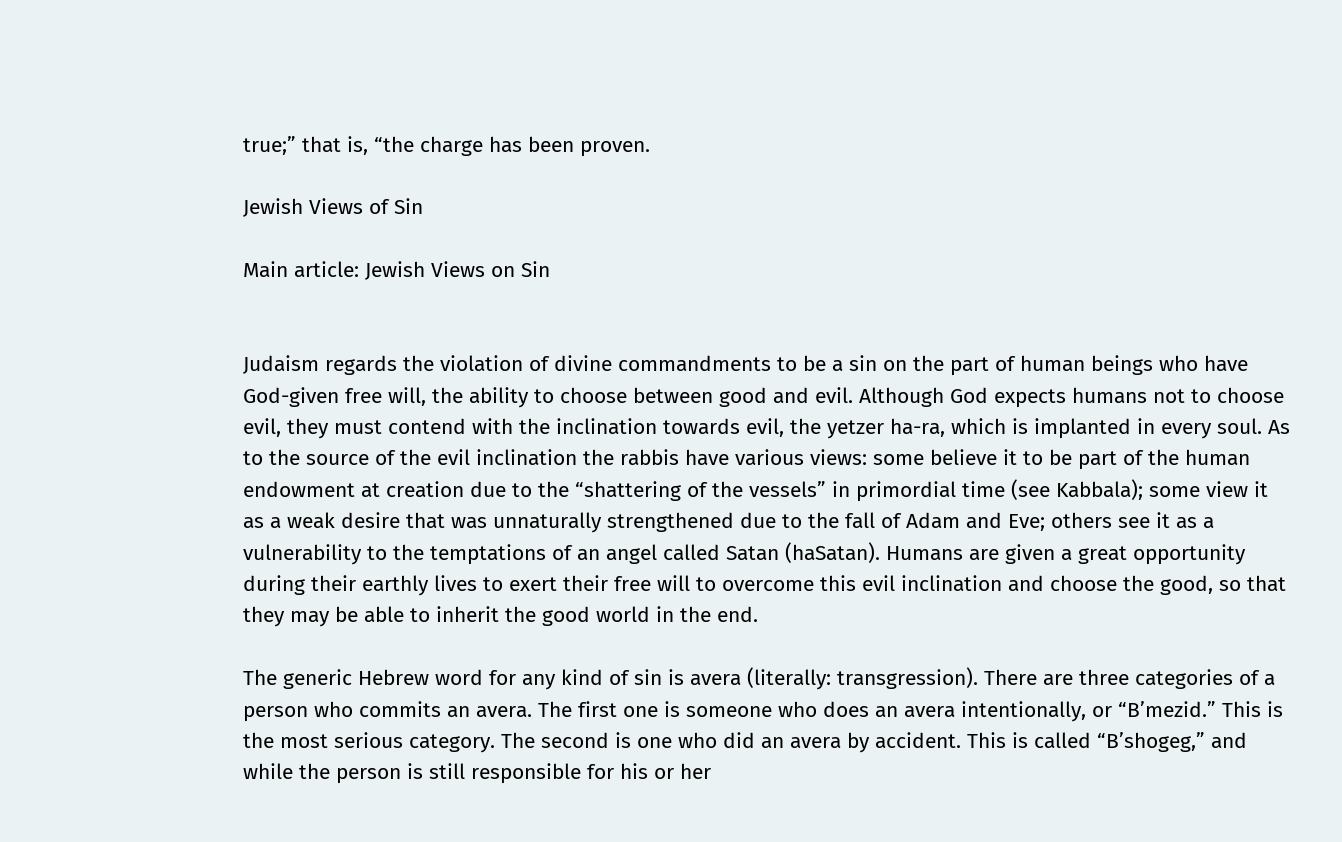true;” that is, “the charge has been proven.

Jewish Views of Sin

Main article: Jewish Views on Sin


Judaism regards the violation of divine commandments to be a sin on the part of human beings who have God-given free will, the ability to choose between good and evil. Although God expects humans not to choose evil, they must contend with the inclination towards evil, the yetzer ha-ra, which is implanted in every soul. As to the source of the evil inclination the rabbis have various views: some believe it to be part of the human endowment at creation due to the “shattering of the vessels” in primordial time (see Kabbala); some view it as a weak desire that was unnaturally strengthened due to the fall of Adam and Eve; others see it as a vulnerability to the temptations of an angel called Satan (haSatan). Humans are given a great opportunity during their earthly lives to exert their free will to overcome this evil inclination and choose the good, so that they may be able to inherit the good world in the end.

The generic Hebrew word for any kind of sin is avera (literally: transgression). There are three categories of a person who commits an avera. The first one is someone who does an avera intentionally, or “B’mezid.” This is the most serious category. The second is one who did an avera by accident. This is called “B’shogeg,” and while the person is still responsible for his or her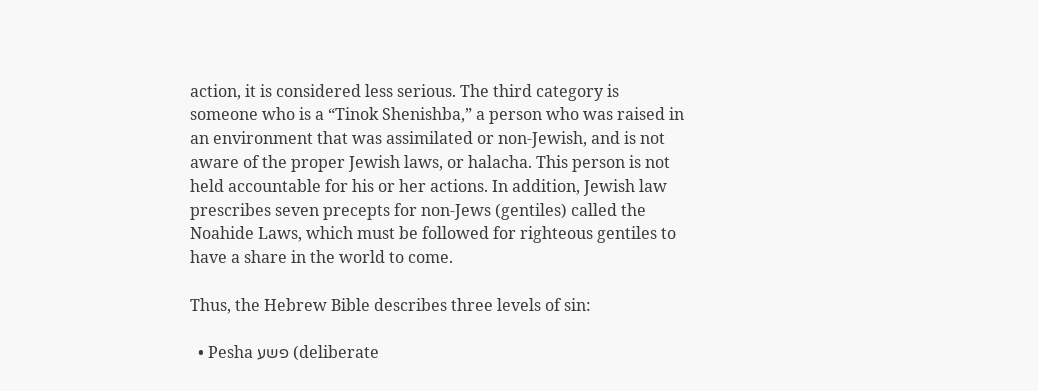action, it is considered less serious. The third category is someone who is a “Tinok Shenishba,” a person who was raised in an environment that was assimilated or non-Jewish, and is not aware of the proper Jewish laws, or halacha. This person is not held accountable for his or her actions. In addition, Jewish law prescribes seven precepts for non-Jews (gentiles) called the Noahide Laws, which must be followed for righteous gentiles to have a share in the world to come.

Thus, the Hebrew Bible describes three levels of sin:

  • Pesha פשע (deliberate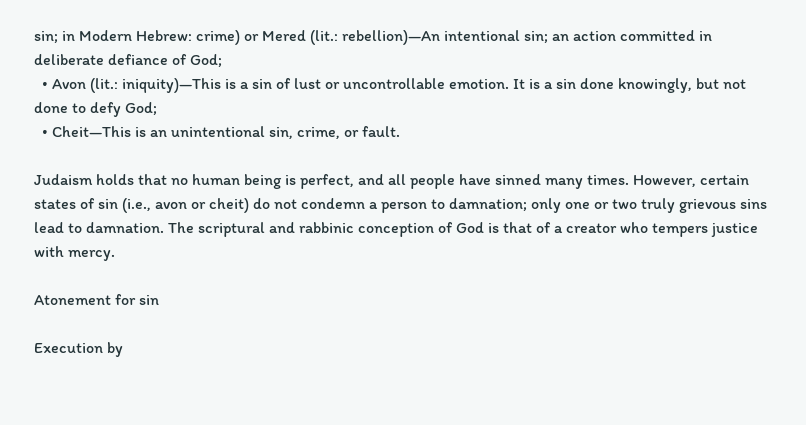sin; in Modern Hebrew: crime) or Mered (lit.: rebellion)—An intentional sin; an action committed in deliberate defiance of God;
  • Avon (lit.: iniquity)—This is a sin of lust or uncontrollable emotion. It is a sin done knowingly, but not done to defy God;
  • Cheit—This is an unintentional sin, crime, or fault.

Judaism holds that no human being is perfect, and all people have sinned many times. However, certain states of sin (i.e., avon or cheit) do not condemn a person to damnation; only one or two truly grievous sins lead to damnation. The scriptural and rabbinic conception of God is that of a creator who tempers justice with mercy.

Atonement for sin

Execution by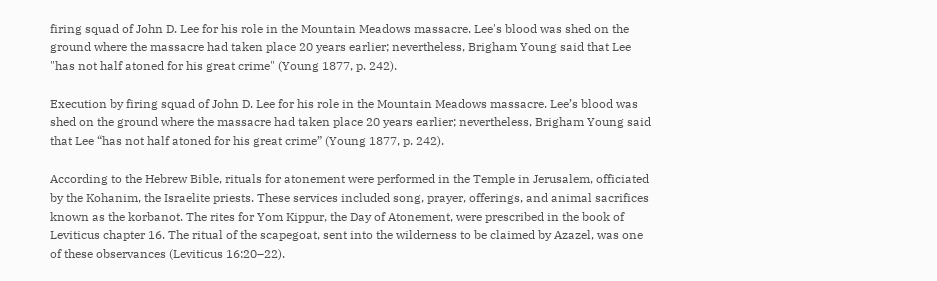firing squad of John D. Lee for his role in the Mountain Meadows massacre. Lee's blood was shed on the ground where the massacre had taken place 20 years earlier; nevertheless, Brigham Young said that Lee "has not half atoned for his great crime" (Young 1877, p. 242).

Execution by firing squad of John D. Lee for his role in the Mountain Meadows massacre. Lee’s blood was shed on the ground where the massacre had taken place 20 years earlier; nevertheless, Brigham Young said that Lee “has not half atoned for his great crime” (Young 1877, p. 242).

According to the Hebrew Bible, rituals for atonement were performed in the Temple in Jerusalem, officiated by the Kohanim, the Israelite priests. These services included song, prayer, offerings, and animal sacrifices known as the korbanot. The rites for Yom Kippur, the Day of Atonement, were prescribed in the book of Leviticus chapter 16. The ritual of the scapegoat, sent into the wilderness to be claimed by Azazel, was one of these observances (Leviticus 16:20–22).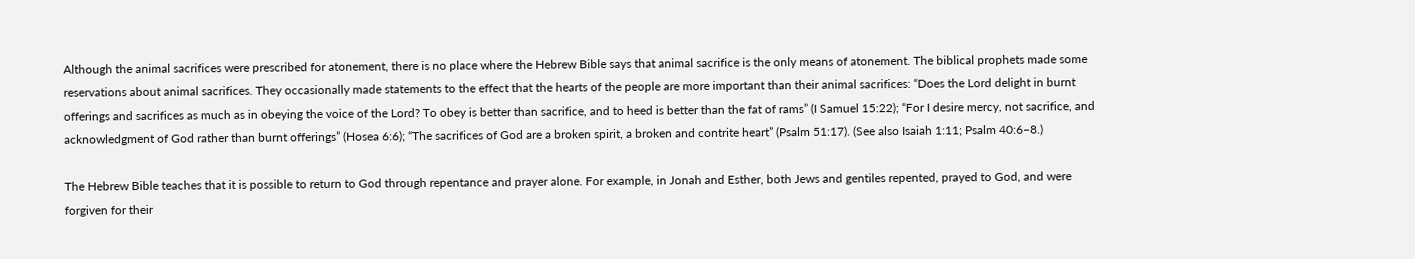Although the animal sacrifices were prescribed for atonement, there is no place where the Hebrew Bible says that animal sacrifice is the only means of atonement. The biblical prophets made some reservations about animal sacrifices. They occasionally made statements to the effect that the hearts of the people are more important than their animal sacrifices: “Does the Lord delight in burnt offerings and sacrifices as much as in obeying the voice of the Lord? To obey is better than sacrifice, and to heed is better than the fat of rams” (I Samuel 15:22); “For I desire mercy, not sacrifice, and acknowledgment of God rather than burnt offerings” (Hosea 6:6); “The sacrifices of God are a broken spirit, a broken and contrite heart” (Psalm 51:17). (See also Isaiah 1:11; Psalm 40:6–8.)

The Hebrew Bible teaches that it is possible to return to God through repentance and prayer alone. For example, in Jonah and Esther, both Jews and gentiles repented, prayed to God, and were forgiven for their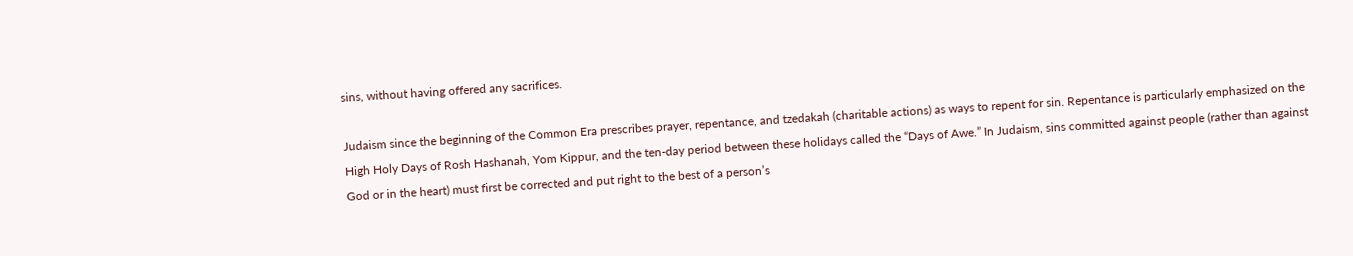sins, without having offered any sacrifices.

Judaism since the beginning of the Common Era prescribes prayer, repentance, and tzedakah (charitable actions) as ways to repent for sin. Repentance is particularly emphasized on the High Holy Days of Rosh Hashanah, Yom Kippur, and the ten-day period between these holidays called the “Days of Awe.” In Judaism, sins committed against people (rather than against God or in the heart) must first be corrected and put right to the best of a person’s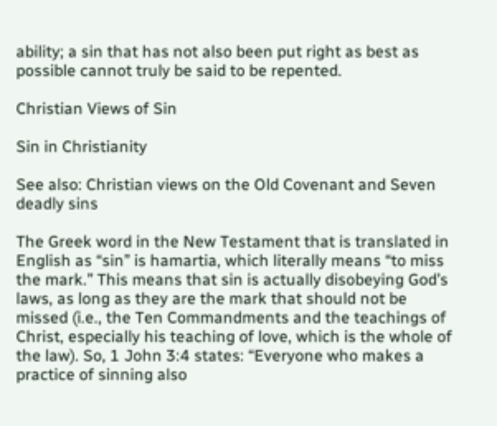ability; a sin that has not also been put right as best as possible cannot truly be said to be repented.

Christian Views of Sin

Sin in Christianity

See also: Christian views on the Old Covenant and Seven deadly sins

The Greek word in the New Testament that is translated in English as “sin” is hamartia, which literally means “to miss the mark.” This means that sin is actually disobeying God’s laws, as long as they are the mark that should not be missed (i.e., the Ten Commandments and the teachings of Christ, especially his teaching of love, which is the whole of the law). So, 1 John 3:4 states: “Everyone who makes a practice of sinning also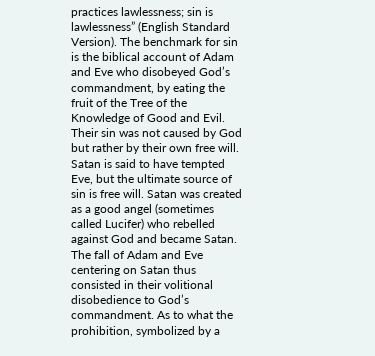practices lawlessness; sin is lawlessness” (English Standard Version). The benchmark for sin is the biblical account of Adam and Eve who disobeyed God’s commandment, by eating the fruit of the Tree of the Knowledge of Good and Evil. Their sin was not caused by God but rather by their own free will. Satan is said to have tempted Eve, but the ultimate source of sin is free will. Satan was created as a good angel (sometimes called Lucifer) who rebelled against God and became Satan. The fall of Adam and Eve centering on Satan thus consisted in their volitional disobedience to God’s commandment. As to what the prohibition, symbolized by a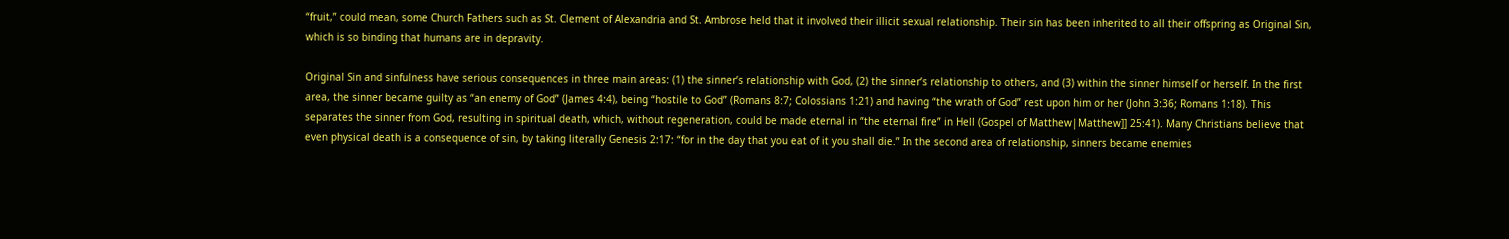“fruit,” could mean, some Church Fathers such as St. Clement of Alexandria and St. Ambrose held that it involved their illicit sexual relationship. Their sin has been inherited to all their offspring as Original Sin, which is so binding that humans are in depravity.

Original Sin and sinfulness have serious consequences in three main areas: (1) the sinner’s relationship with God, (2) the sinner’s relationship to others, and (3) within the sinner himself or herself. In the first area, the sinner became guilty as “an enemy of God” (James 4:4), being “hostile to God” (Romans 8:7; Colossians 1:21) and having “the wrath of God” rest upon him or her (John 3:36; Romans 1:18). This separates the sinner from God, resulting in spiritual death, which, without regeneration, could be made eternal in “the eternal fire” in Hell (Gospel of Matthew|Matthew]] 25:41). Many Christians believe that even physical death is a consequence of sin, by taking literally Genesis 2:17: “for in the day that you eat of it you shall die.” In the second area of relationship, sinners became enemies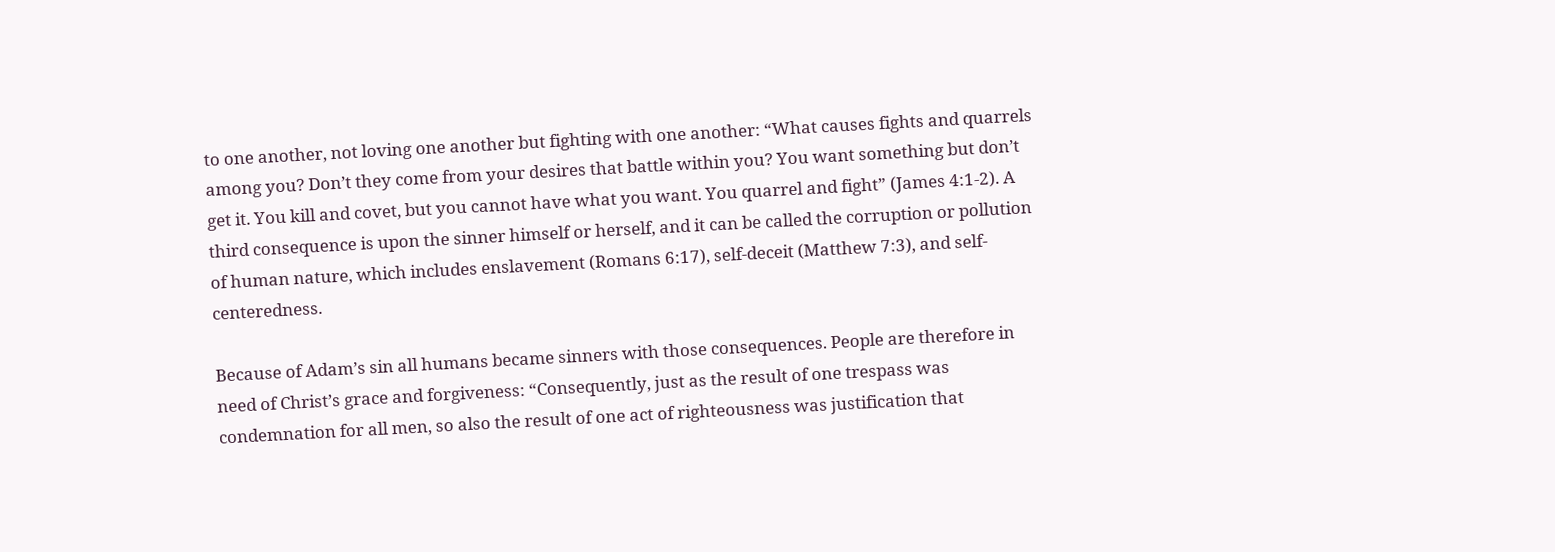to one another, not loving one another but fighting with one another: “What causes fights and quarrels among you? Don’t they come from your desires that battle within you? You want something but don’t get it. You kill and covet, but you cannot have what you want. You quarrel and fight” (James 4:1-2). A third consequence is upon the sinner himself or herself, and it can be called the corruption or pollution of human nature, which includes enslavement (Romans 6:17), self-deceit (Matthew 7:3), and self-centeredness.

Because of Adam’s sin all humans became sinners with those consequences. People are therefore in need of Christ’s grace and forgiveness: “Consequently, just as the result of one trespass was condemnation for all men, so also the result of one act of righteousness was justification that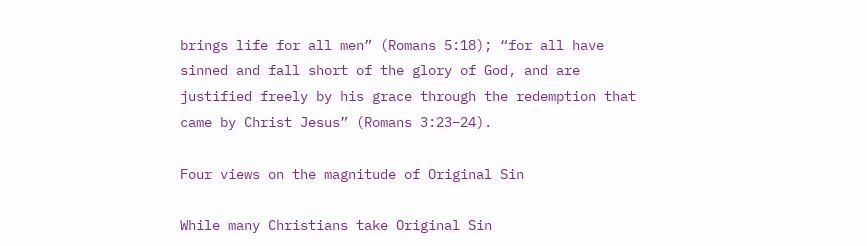brings life for all men” (Romans 5:18); “for all have sinned and fall short of the glory of God, and are justified freely by his grace through the redemption that came by Christ Jesus” (Romans 3:23–24).

Four views on the magnitude of Original Sin

While many Christians take Original Sin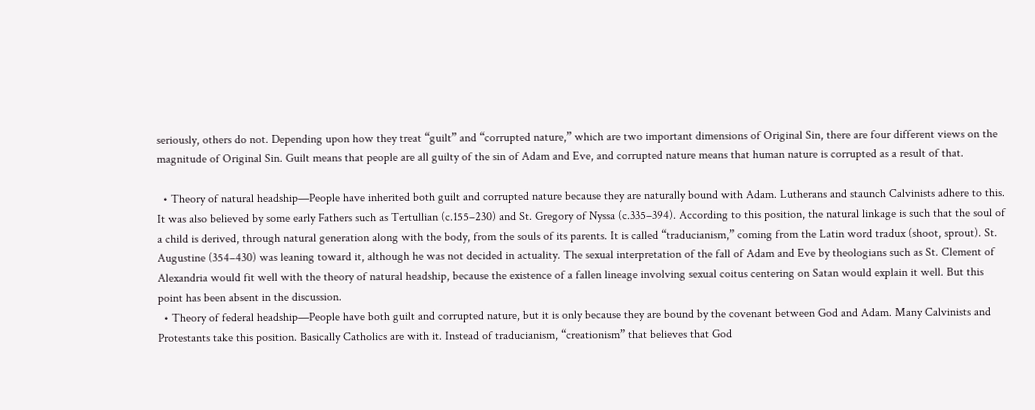seriously, others do not. Depending upon how they treat “guilt” and “corrupted nature,” which are two important dimensions of Original Sin, there are four different views on the magnitude of Original Sin. Guilt means that people are all guilty of the sin of Adam and Eve, and corrupted nature means that human nature is corrupted as a result of that.

  • Theory of natural headship—People have inherited both guilt and corrupted nature because they are naturally bound with Adam. Lutherans and staunch Calvinists adhere to this. It was also believed by some early Fathers such as Tertullian (c.155–230) and St. Gregory of Nyssa (c.335–394). According to this position, the natural linkage is such that the soul of a child is derived, through natural generation along with the body, from the souls of its parents. It is called “traducianism,” coming from the Latin word tradux (shoot, sprout). St. Augustine (354–430) was leaning toward it, although he was not decided in actuality. The sexual interpretation of the fall of Adam and Eve by theologians such as St. Clement of Alexandria would fit well with the theory of natural headship, because the existence of a fallen lineage involving sexual coitus centering on Satan would explain it well. But this point has been absent in the discussion.
  • Theory of federal headship—People have both guilt and corrupted nature, but it is only because they are bound by the covenant between God and Adam. Many Calvinists and Protestants take this position. Basically Catholics are with it. Instead of traducianism, “creationism” that believes that God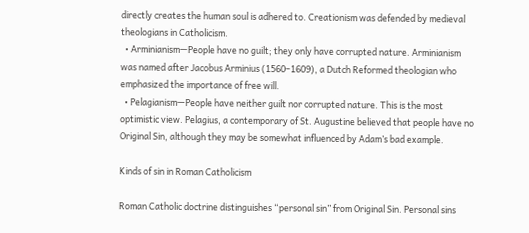directly creates the human soul is adhered to. Creationism was defended by medieval theologians in Catholicism.
  • Arminianism—People have no guilt; they only have corrupted nature. Arminianism was named after Jacobus Arminius (1560–1609), a Dutch Reformed theologian who emphasized the importance of free will.
  • Pelagianism—People have neither guilt nor corrupted nature. This is the most optimistic view. Pelagius, a contemporary of St. Augustine believed that people have no Original Sin, although they may be somewhat influenced by Adam’s bad example.

Kinds of sin in Roman Catholicism

Roman Catholic doctrine distinguishes “personal sin” from Original Sin. Personal sins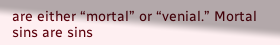are either “mortal” or “venial.” Mortal sins are sins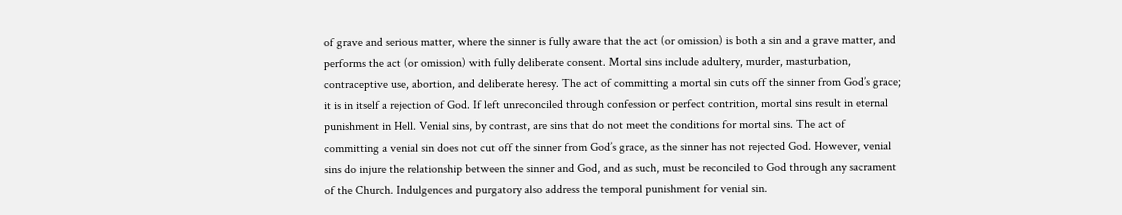of grave and serious matter, where the sinner is fully aware that the act (or omission) is both a sin and a grave matter, and performs the act (or omission) with fully deliberate consent. Mortal sins include adultery, murder, masturbation, contraceptive use, abortion, and deliberate heresy. The act of committing a mortal sin cuts off the sinner from God’s grace; it is in itself a rejection of God. If left unreconciled through confession or perfect contrition, mortal sins result in eternal punishment in Hell. Venial sins, by contrast, are sins that do not meet the conditions for mortal sins. The act of committing a venial sin does not cut off the sinner from God’s grace, as the sinner has not rejected God. However, venial sins do injure the relationship between the sinner and God, and as such, must be reconciled to God through any sacrament of the Church. Indulgences and purgatory also address the temporal punishment for venial sin.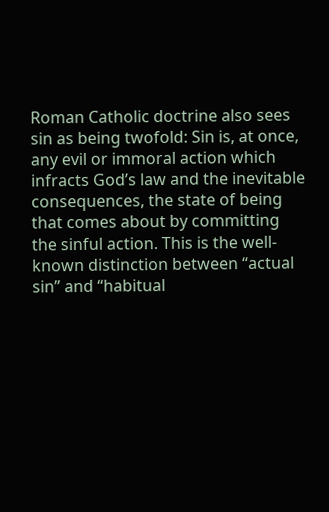Roman Catholic doctrine also sees sin as being twofold: Sin is, at once, any evil or immoral action which infracts God’s law and the inevitable consequences, the state of being that comes about by committing the sinful action. This is the well-known distinction between “actual sin” and “habitual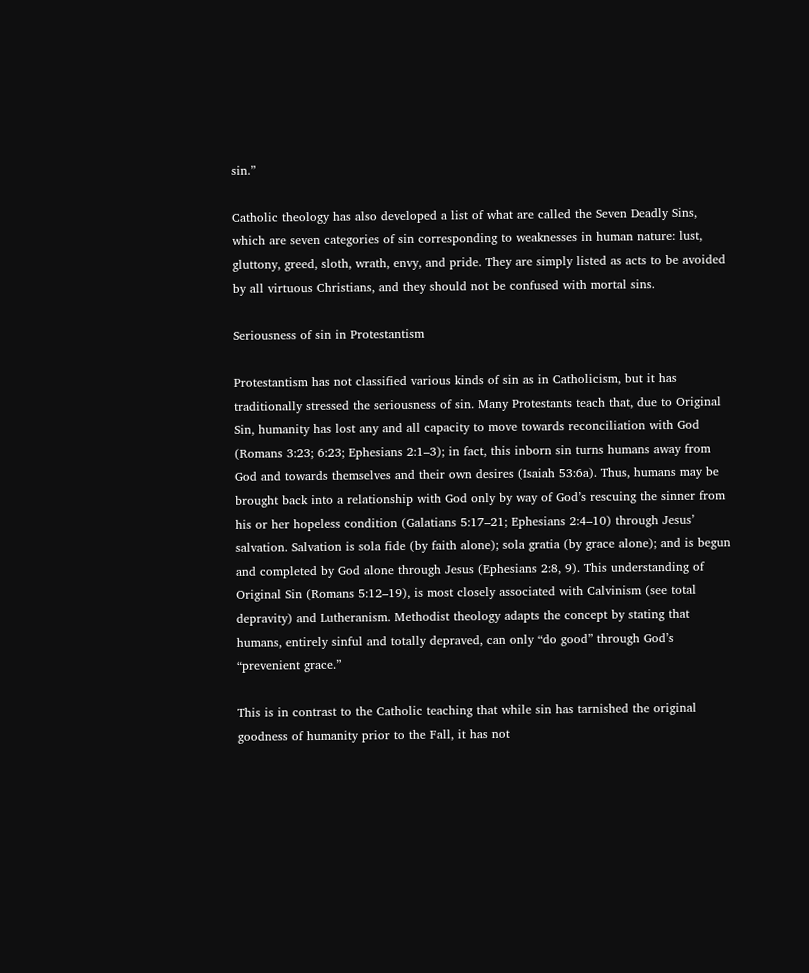sin.”

Catholic theology has also developed a list of what are called the Seven Deadly Sins, which are seven categories of sin corresponding to weaknesses in human nature: lust, gluttony, greed, sloth, wrath, envy, and pride. They are simply listed as acts to be avoided by all virtuous Christians, and they should not be confused with mortal sins.

Seriousness of sin in Protestantism

Protestantism has not classified various kinds of sin as in Catholicism, but it has traditionally stressed the seriousness of sin. Many Protestants teach that, due to Original Sin, humanity has lost any and all capacity to move towards reconciliation with God (Romans 3:23; 6:23; Ephesians 2:1–3); in fact, this inborn sin turns humans away from God and towards themselves and their own desires (Isaiah 53:6a). Thus, humans may be brought back into a relationship with God only by way of God’s rescuing the sinner from his or her hopeless condition (Galatians 5:17–21; Ephesians 2:4–10) through Jesus’ salvation. Salvation is sola fide (by faith alone); sola gratia (by grace alone); and is begun and completed by God alone through Jesus (Ephesians 2:8, 9). This understanding of Original Sin (Romans 5:12–19), is most closely associated with Calvinism (see total depravity) and Lutheranism. Methodist theology adapts the concept by stating that humans, entirely sinful and totally depraved, can only “do good” through God’s “prevenient grace.”

This is in contrast to the Catholic teaching that while sin has tarnished the original goodness of humanity prior to the Fall, it has not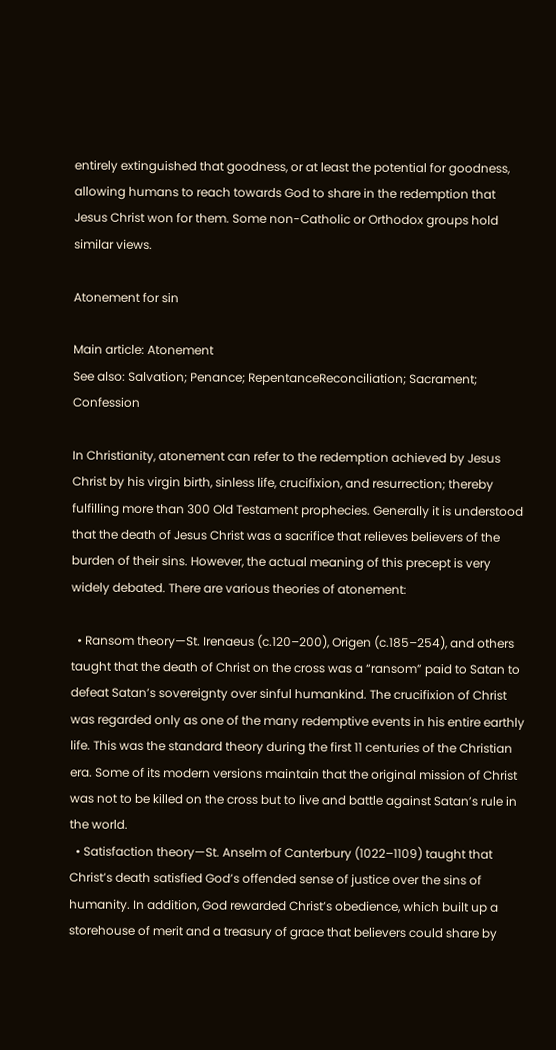entirely extinguished that goodness, or at least the potential for goodness, allowing humans to reach towards God to share in the redemption that Jesus Christ won for them. Some non-Catholic or Orthodox groups hold similar views.

Atonement for sin

Main article: Atonement
See also: Salvation; Penance; RepentanceReconciliation; Sacrament; Confession

In Christianity, atonement can refer to the redemption achieved by Jesus Christ by his virgin birth, sinless life, crucifixion, and resurrection; thereby fulfilling more than 300 Old Testament prophecies. Generally it is understood that the death of Jesus Christ was a sacrifice that relieves believers of the burden of their sins. However, the actual meaning of this precept is very widely debated. There are various theories of atonement:

  • Ransom theory—St. Irenaeus (c.120–200), Origen (c.185–254), and others taught that the death of Christ on the cross was a “ransom” paid to Satan to defeat Satan’s sovereignty over sinful humankind. The crucifixion of Christ was regarded only as one of the many redemptive events in his entire earthly life. This was the standard theory during the first 11 centuries of the Christian era. Some of its modern versions maintain that the original mission of Christ was not to be killed on the cross but to live and battle against Satan’s rule in the world.
  • Satisfaction theory—St. Anselm of Canterbury (1022–1109) taught that Christ’s death satisfied God’s offended sense of justice over the sins of humanity. In addition, God rewarded Christ’s obedience, which built up a storehouse of merit and a treasury of grace that believers could share by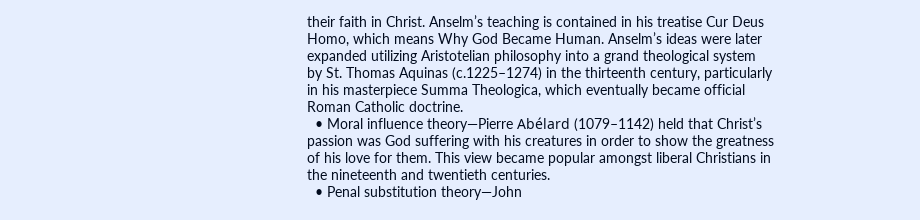their faith in Christ. Anselm’s teaching is contained in his treatise Cur Deus Homo, which means Why God Became Human. Anselm’s ideas were later expanded utilizing Aristotelian philosophy into a grand theological system by St. Thomas Aquinas (c.1225–1274) in the thirteenth century, particularly in his masterpiece Summa Theologica, which eventually became official Roman Catholic doctrine.
  • Moral influence theory—Pierre Abélard (1079–1142) held that Christ’s passion was God suffering with his creatures in order to show the greatness of his love for them. This view became popular amongst liberal Christians in the nineteenth and twentieth centuries.
  • Penal substitution theory—John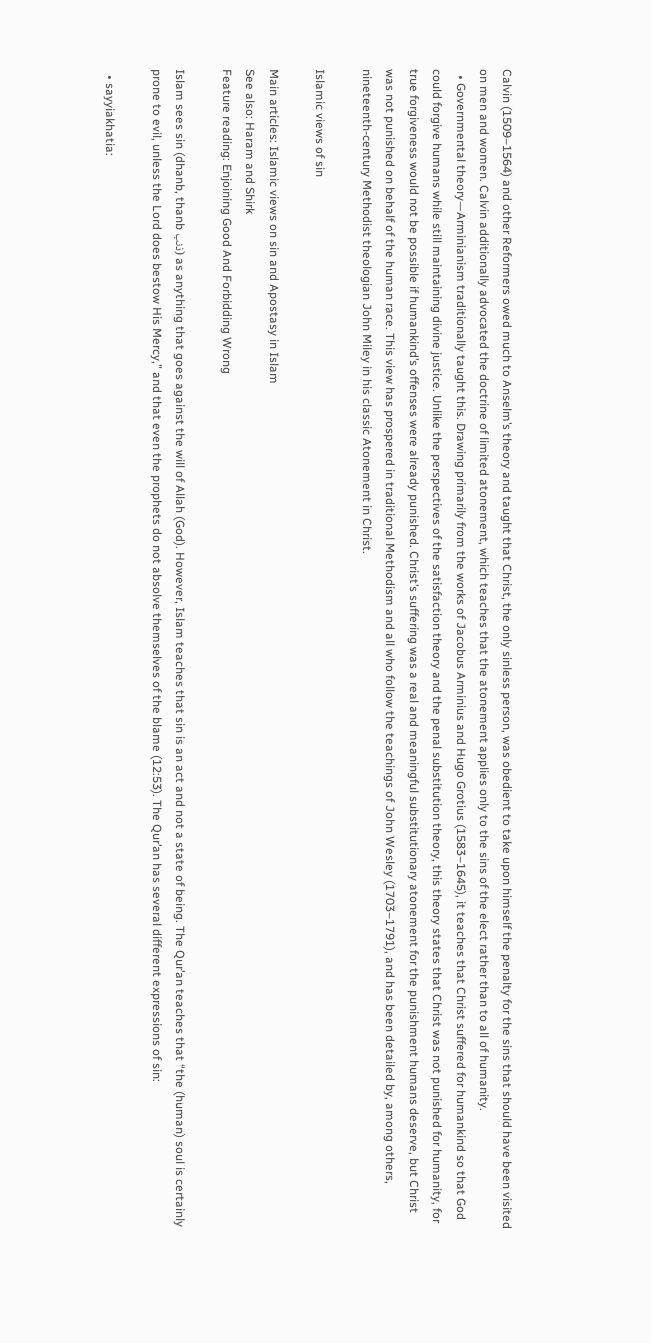Calvin (1509–1564) and other Reformers owed much to Anselm’s theory and taught that Christ, the only sinless person, was obedient to take upon himself the penalty for the sins that should have been visited on men and women. Calvin additionally advocated the doctrine of limited atonement, which teaches that the atonement applies only to the sins of the elect rather than to all of humanity.
  • Governmental theory—Arminianism traditionally taught this. Drawing primarily from the works of Jacobus Arminius and Hugo Grotius (1583–1645), it teaches that Christ suffered for humankind so that God could forgive humans while still maintaining divine justice. Unlike the perspectives of the satisfaction theory and the penal substitution theory, this theory states that Christ was not punished for humanity, for true forgiveness would not be possible if humankind’s offenses were already punished. Christ’s suffering was a real and meaningful substitutionary atonement for the punishment humans deserve, but Christ was not punished on behalf of the human race. This view has prospered in traditional Methodism and all who follow the teachings of John Wesley (1703–1791), and has been detailed by, among others, nineteenth-century Methodist theologian John Miley in his classic Atonement in Christ.

Islamic views of sin

Main articles: Islamic views on sin and Apostasy in Islam
See also: Haram and Shirk
Feature reading: Enjoining Good And Forbidding Wrong

Islam sees sin (dhanb, thanb ذنب) as anything that goes against the will of Allah (God). However, Islam teaches that sin is an act and not a state of being. The Qur’an teaches that “the (human) soul is certainly prone to evil, unless the Lord does bestow His Mercy,” and that even the prophets do not absolve themselves of the blame (12:53). The Qur’an has several different expressions of sin:

  • sayyiakhatia: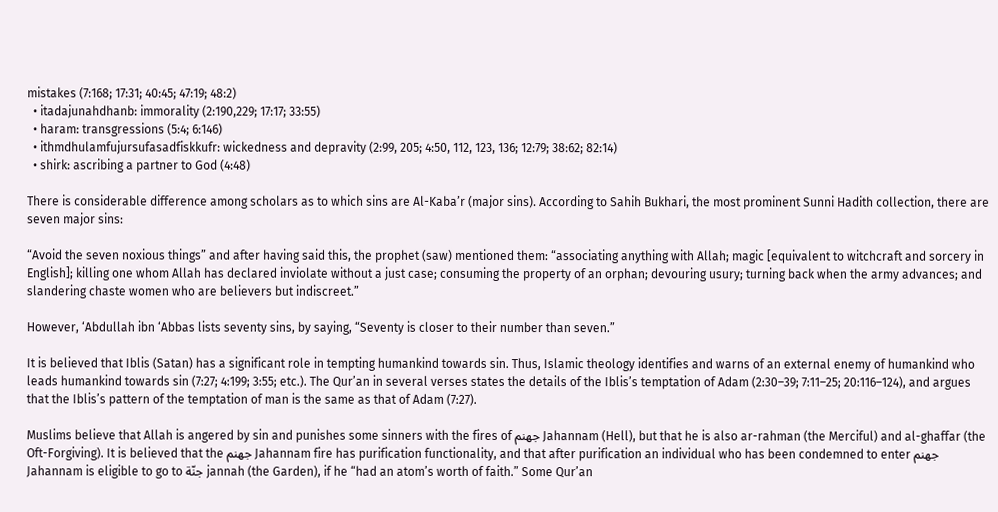mistakes (7:168; 17:31; 40:45; 47:19; 48:2)
  • itadajunahdhanb: immorality (2:190,229; 17:17; 33:55)
  • haram: transgressions (5:4; 6:146)
  • ithmdhulamfujursufasadfiskkufr: wickedness and depravity (2:99, 205; 4:50, 112, 123, 136; 12:79; 38:62; 82:14)
  • shirk: ascribing a partner to God (4:48)

There is considerable difference among scholars as to which sins are Al-Kaba’r (major sins). According to Sahih Bukhari, the most prominent Sunni Hadith collection, there are seven major sins:

“Avoid the seven noxious things” and after having said this, the prophet (saw) mentioned them: “associating anything with Allah; magic [equivalent to witchcraft and sorcery in English]; killing one whom Allah has declared inviolate without a just case; consuming the property of an orphan; devouring usury; turning back when the army advances; and slandering chaste women who are believers but indiscreet.”

However, ‘Abdullah ibn ‘Abbas lists seventy sins, by saying, “Seventy is closer to their number than seven.”

It is believed that Iblis (Satan) has a significant role in tempting humankind towards sin. Thus, Islamic theology identifies and warns of an external enemy of humankind who leads humankind towards sin (7:27; 4:199; 3:55; etc.). The Qur’an in several verses states the details of the Iblis’s temptation of Adam (2:30–39; 7:11–25; 20:116–124), and argues that the Iblis’s pattern of the temptation of man is the same as that of Adam (7:27).

Muslims believe that Allah is angered by sin and punishes some sinners with the fires of جهنم Jahannam (Hell), but that he is also ar-rahman (the Merciful) and al-ghaffar (the Oft-Forgiving). It is believed that the جهنم Jahannam fire has purification functionality, and that after purification an individual who has been condemned to enter جهنم Jahannam is eligible to go to جنّة jannah (the Garden), if he “had an atom’s worth of faith.” Some Qur’an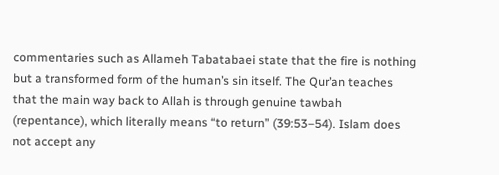commentaries such as Allameh Tabatabaei state that the fire is nothing but a transformed form of the human’s sin itself. The Qur’an teaches that the main way back to Allah is through genuine tawbah (repentance), which literally means “to return” (39:53–54). Islam does not accept any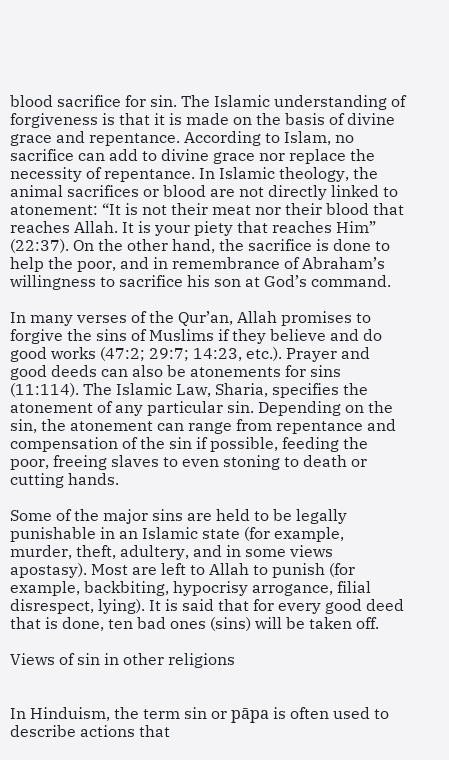blood sacrifice for sin. The Islamic understanding of forgiveness is that it is made on the basis of divine grace and repentance. According to Islam, no sacrifice can add to divine grace nor replace the necessity of repentance. In Islamic theology, the animal sacrifices or blood are not directly linked to atonement: “It is not their meat nor their blood that reaches Allah. It is your piety that reaches Him” (22:37). On the other hand, the sacrifice is done to help the poor, and in remembrance of Abraham’s willingness to sacrifice his son at God’s command.

In many verses of the Qur’an, Allah promises to forgive the sins of Muslims if they believe and do good works (47:2; 29:7; 14:23, etc.). Prayer and good deeds can also be atonements for sins (11:114). The Islamic Law, Sharia, specifies the atonement of any particular sin. Depending on the sin, the atonement can range from repentance and compensation of the sin if possible, feeding the poor, freeing slaves to even stoning to death or cutting hands.

Some of the major sins are held to be legally punishable in an Islamic state (for example, murder, theft, adultery, and in some views apostasy). Most are left to Allah to punish (for example, backbiting, hypocrisy arrogance, filial disrespect, lying). It is said that for every good deed that is done, ten bad ones (sins) will be taken off.

Views of sin in other religions


In Hinduism, the term sin or pāpa is often used to describe actions that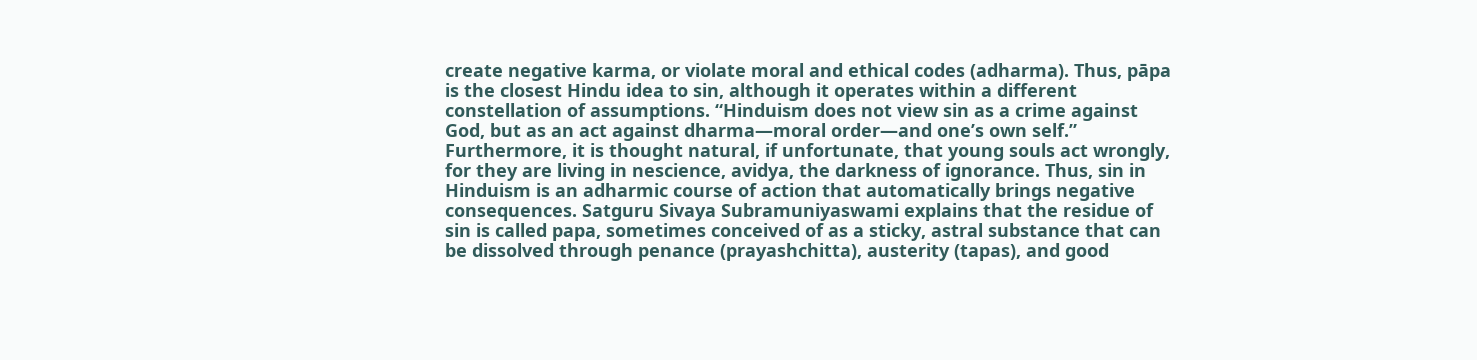create negative karma, or violate moral and ethical codes (adharma). Thus, pāpa is the closest Hindu idea to sin, although it operates within a different constellation of assumptions. “Hinduism does not view sin as a crime against God, but as an act against dharma—moral order—and one’s own self.” Furthermore, it is thought natural, if unfortunate, that young souls act wrongly, for they are living in nescience, avidya, the darkness of ignorance. Thus, sin in Hinduism is an adharmic course of action that automatically brings negative consequences. Satguru Sivaya Subramuniyaswami explains that the residue of sin is called papa, sometimes conceived of as a sticky, astral substance that can be dissolved through penance (prayashchitta), austerity (tapas), and good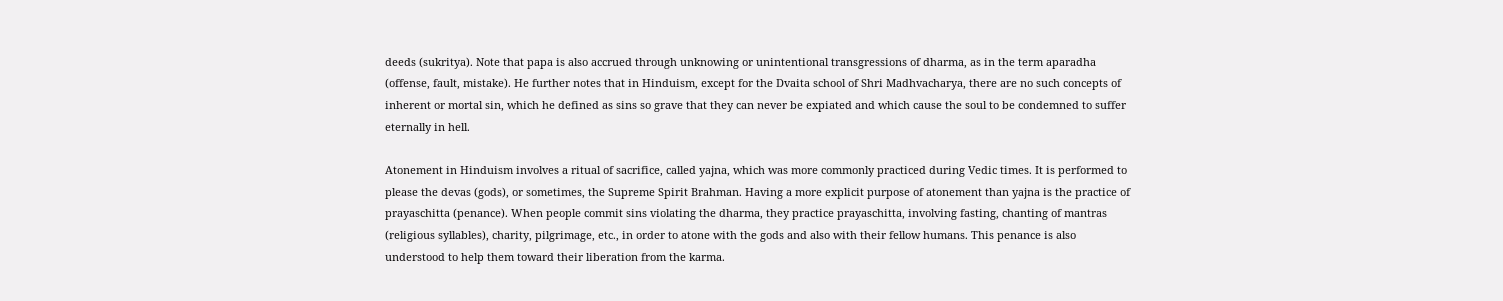deeds (sukritya). Note that papa is also accrued through unknowing or unintentional transgressions of dharma, as in the term aparadha (offense, fault, mistake). He further notes that in Hinduism, except for the Dvaita school of Shri Madhvacharya, there are no such concepts of inherent or mortal sin, which he defined as sins so grave that they can never be expiated and which cause the soul to be condemned to suffer eternally in hell.

Atonement in Hinduism involves a ritual of sacrifice, called yajna, which was more commonly practiced during Vedic times. It is performed to please the devas (gods), or sometimes, the Supreme Spirit Brahman. Having a more explicit purpose of atonement than yajna is the practice of prayaschitta (penance). When people commit sins violating the dharma, they practice prayaschitta, involving fasting, chanting of mantras (religious syllables), charity, pilgrimage, etc., in order to atone with the gods and also with their fellow humans. This penance is also understood to help them toward their liberation from the karma.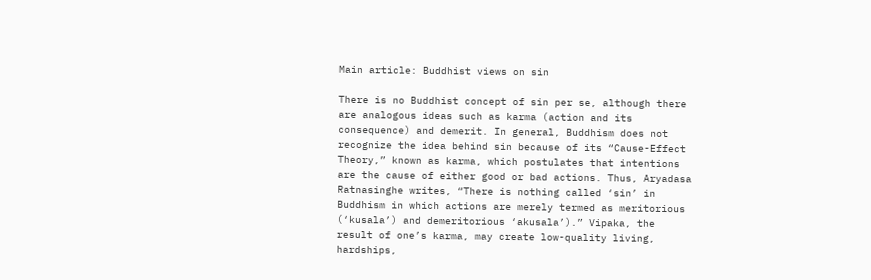Main article: Buddhist views on sin

There is no Buddhist concept of sin per se, although there are analogous ideas such as karma (action and its consequence) and demerit. In general, Buddhism does not recognize the idea behind sin because of its “Cause-Effect Theory,” known as karma, which postulates that intentions are the cause of either good or bad actions. Thus, Aryadasa Ratnasinghe writes, “There is nothing called ‘sin’ in Buddhism in which actions are merely termed as meritorious (‘kusala’) and demeritorious ‘akusala’).” Vipaka, the result of one’s karma, may create low-quality living, hardships,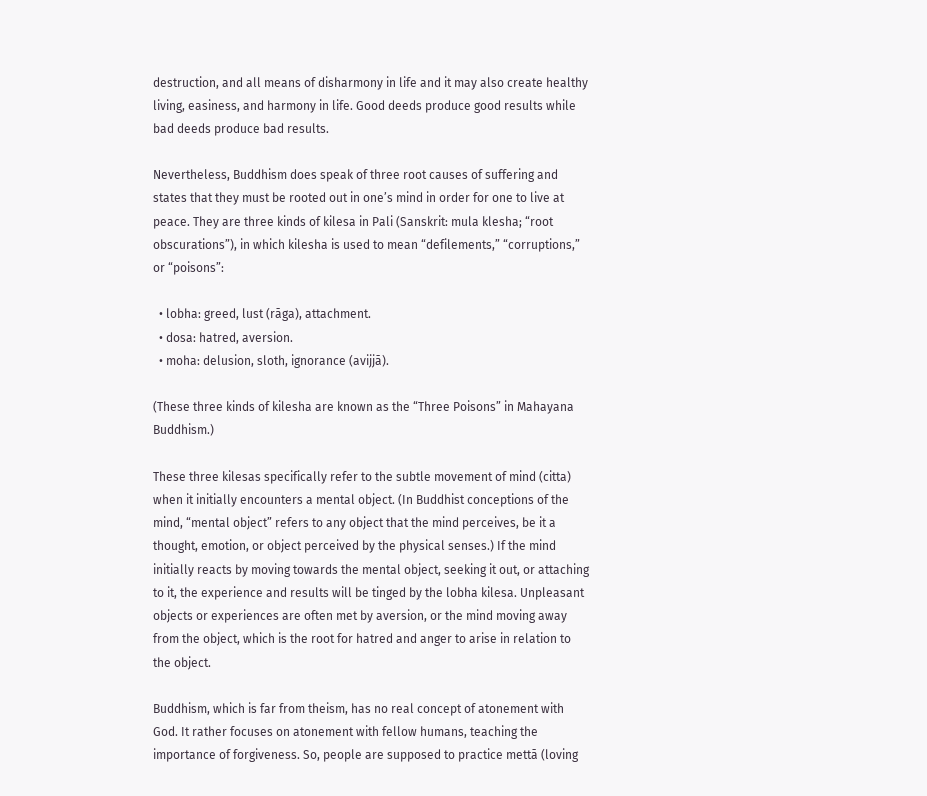destruction, and all means of disharmony in life and it may also create healthy living, easiness, and harmony in life. Good deeds produce good results while bad deeds produce bad results.

Nevertheless, Buddhism does speak of three root causes of suffering and states that they must be rooted out in one’s mind in order for one to live at peace. They are three kinds of kilesa in Pali (Sanskrit: mula klesha; “root obscurations”), in which kilesha is used to mean “defilements,” “corruptions,” or “poisons”:

  • lobha: greed, lust (rāga), attachment.
  • dosa: hatred, aversion.
  • moha: delusion, sloth, ignorance (avijjā).

(These three kinds of kilesha are known as the “Three Poisons” in Mahayana Buddhism.)

These three kilesas specifically refer to the subtle movement of mind (citta) when it initially encounters a mental object. (In Buddhist conceptions of the mind, “mental object” refers to any object that the mind perceives, be it a thought, emotion, or object perceived by the physical senses.) If the mind initially reacts by moving towards the mental object, seeking it out, or attaching to it, the experience and results will be tinged by the lobha kilesa. Unpleasant objects or experiences are often met by aversion, or the mind moving away from the object, which is the root for hatred and anger to arise in relation to the object.

Buddhism, which is far from theism, has no real concept of atonement with God. It rather focuses on atonement with fellow humans, teaching the importance of forgiveness. So, people are supposed to practice mettā (loving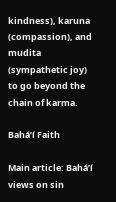kindness), karuna (compassion), and mudita (sympathetic joy) to go beyond the chain of karma.

Bahá’í Faith

Main article: Bahá’í views on sin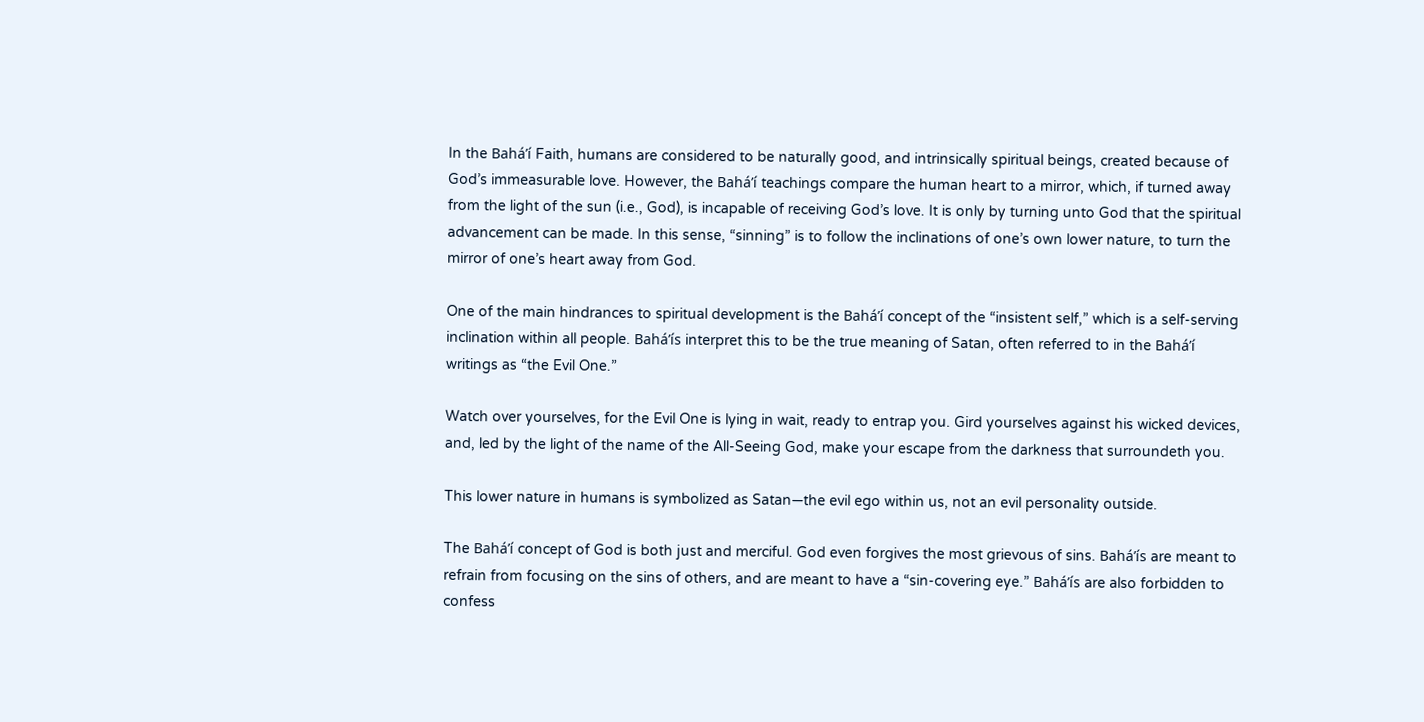In the Bahá’í Faith, humans are considered to be naturally good, and intrinsically spiritual beings, created because of God’s immeasurable love. However, the Bahá’í teachings compare the human heart to a mirror, which, if turned away from the light of the sun (i.e., God), is incapable of receiving God’s love. It is only by turning unto God that the spiritual advancement can be made. In this sense, “sinning” is to follow the inclinations of one’s own lower nature, to turn the mirror of one’s heart away from God.

One of the main hindrances to spiritual development is the Bahá’í concept of the “insistent self,” which is a self-serving inclination within all people. Bahá’ís interpret this to be the true meaning of Satan, often referred to in the Bahá’í writings as “the Evil One.”

Watch over yourselves, for the Evil One is lying in wait, ready to entrap you. Gird yourselves against his wicked devices, and, led by the light of the name of the All-Seeing God, make your escape from the darkness that surroundeth you.

This lower nature in humans is symbolized as Satan—the evil ego within us, not an evil personality outside.

The Bahá’í concept of God is both just and merciful. God even forgives the most grievous of sins. Bahá’ís are meant to refrain from focusing on the sins of others, and are meant to have a “sin-covering eye.” Bahá’ís are also forbidden to confess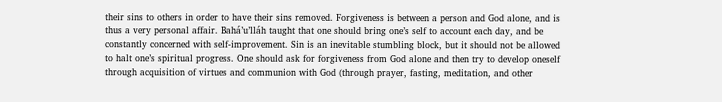their sins to others in order to have their sins removed. Forgiveness is between a person and God alone, and is thus a very personal affair. Bahá’u’lláh taught that one should bring one’s self to account each day, and be constantly concerned with self-improvement. Sin is an inevitable stumbling block, but it should not be allowed to halt one’s spiritual progress. One should ask for forgiveness from God alone and then try to develop oneself through acquisition of virtues and communion with God (through prayer, fasting, meditation, and other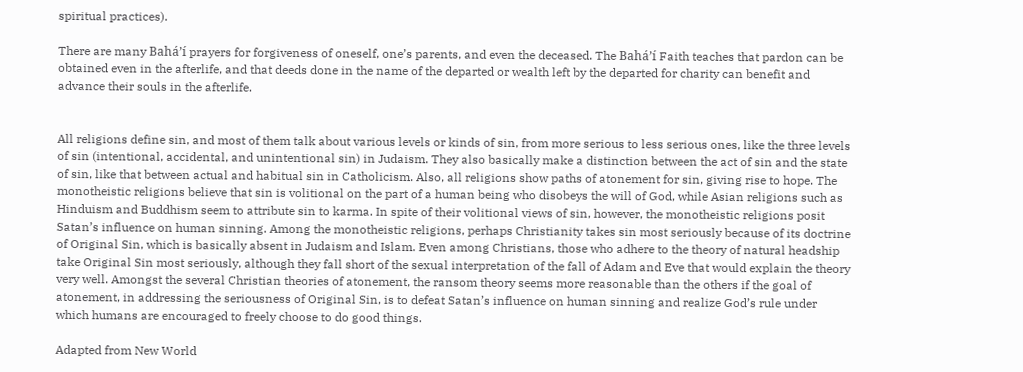spiritual practices).

There are many Bahá’í prayers for forgiveness of oneself, one’s parents, and even the deceased. The Bahá’í Faith teaches that pardon can be obtained even in the afterlife, and that deeds done in the name of the departed or wealth left by the departed for charity can benefit and advance their souls in the afterlife.


All religions define sin, and most of them talk about various levels or kinds of sin, from more serious to less serious ones, like the three levels of sin (intentional, accidental, and unintentional sin) in Judaism. They also basically make a distinction between the act of sin and the state of sin, like that between actual and habitual sin in Catholicism. Also, all religions show paths of atonement for sin, giving rise to hope. The monotheistic religions believe that sin is volitional on the part of a human being who disobeys the will of God, while Asian religions such as Hinduism and Buddhism seem to attribute sin to karma. In spite of their volitional views of sin, however, the monotheistic religions posit Satan’s influence on human sinning. Among the monotheistic religions, perhaps Christianity takes sin most seriously because of its doctrine of Original Sin, which is basically absent in Judaism and Islam. Even among Christians, those who adhere to the theory of natural headship take Original Sin most seriously, although they fall short of the sexual interpretation of the fall of Adam and Eve that would explain the theory very well. Amongst the several Christian theories of atonement, the ransom theory seems more reasonable than the others if the goal of atonement, in addressing the seriousness of Original Sin, is to defeat Satan’s influence on human sinning and realize God’s rule under which humans are encouraged to freely choose to do good things.

Adapted from New World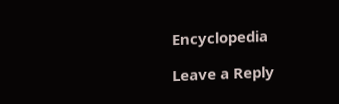Encyclopedia

Leave a Reply